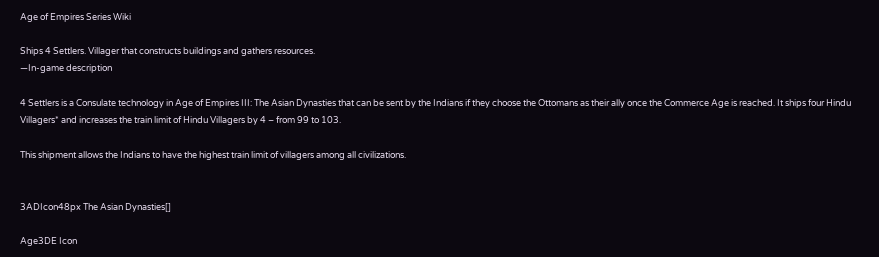Age of Empires Series Wiki

Ships 4 Settlers. Villager that constructs buildings and gathers resources.
—In-game description

4 Settlers is a Consulate technology in Age of Empires III: The Asian Dynasties that can be sent by the Indians if they choose the Ottomans as their ally once the Commerce Age is reached. It ships four Hindu Villagers* and increases the train limit of Hindu Villagers by 4 – from 99 to 103.

This shipment allows the Indians to have the highest train limit of villagers among all civilizations.


3ADIcon48px The Asian Dynasties[]

Age3DE Icon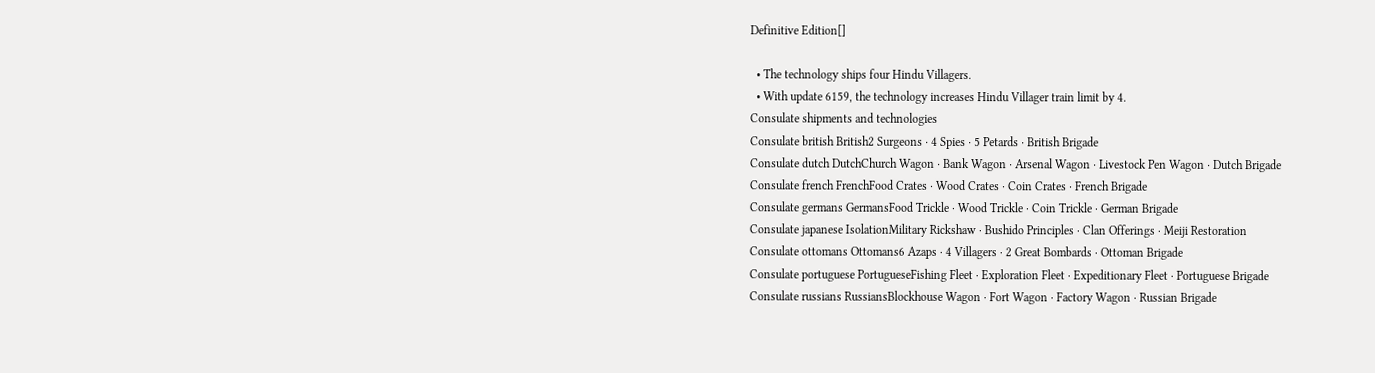Definitive Edition[]

  • The technology ships four Hindu Villagers.
  • With update 6159, the technology increases Hindu Villager train limit by 4.
Consulate shipments and technologies
Consulate british British2 Surgeons · 4 Spies · 5 Petards · British Brigade
Consulate dutch DutchChurch Wagon · Bank Wagon · Arsenal Wagon · Livestock Pen Wagon · Dutch Brigade
Consulate french FrenchFood Crates · Wood Crates · Coin Crates · French Brigade
Consulate germans GermansFood Trickle · Wood Trickle · Coin Trickle · German Brigade
Consulate japanese IsolationMilitary Rickshaw · Bushido Principles · Clan Offerings · Meiji Restoration
Consulate ottomans Ottomans6 Azaps · 4 Villagers · 2 Great Bombards · Ottoman Brigade
Consulate portuguese PortugueseFishing Fleet · Exploration Fleet · Expeditionary Fleet · Portuguese Brigade
Consulate russians RussiansBlockhouse Wagon · Fort Wagon · Factory Wagon · Russian Brigade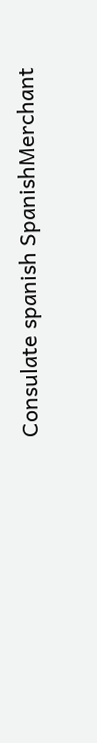Consulate spanish SpanishMerchant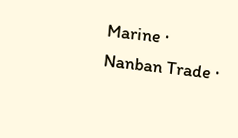Marine · Nanban Trade ·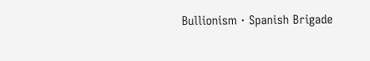Bullionism · Spanish Brigade